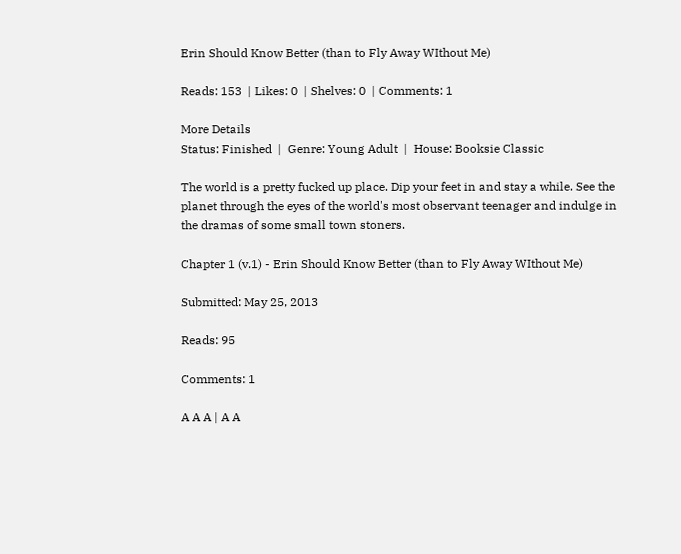Erin Should Know Better (than to Fly Away WIthout Me)

Reads: 153  | Likes: 0  | Shelves: 0  | Comments: 1

More Details
Status: Finished  |  Genre: Young Adult  |  House: Booksie Classic

The world is a pretty fucked up place. Dip your feet in and stay a while. See the planet through the eyes of the world's most observant teenager and indulge in the dramas of some small town stoners.

Chapter 1 (v.1) - Erin Should Know Better (than to Fly Away WIthout Me)

Submitted: May 25, 2013

Reads: 95

Comments: 1

A A A | A A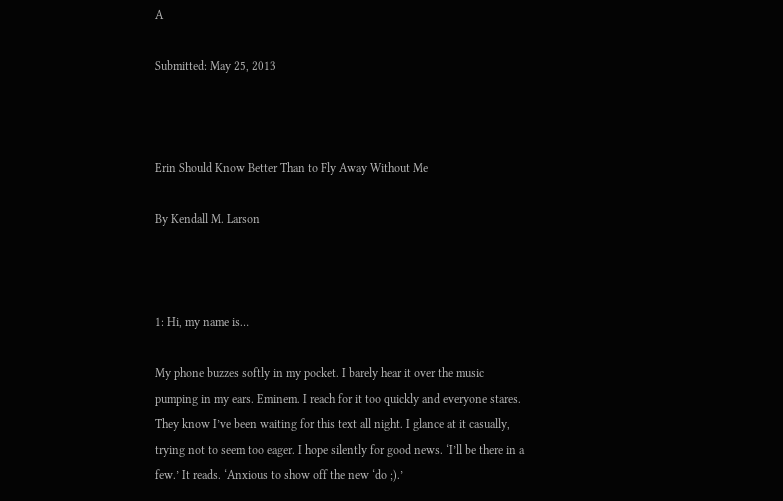A

Submitted: May 25, 2013



Erin Should Know Better Than to Fly Away Without Me

By Kendall M. Larson



1: Hi, my name is…

My phone buzzes softly in my pocket. I barely hear it over the music pumping in my ears. Eminem. I reach for it too quickly and everyone stares. They know I’ve been waiting for this text all night. I glance at it casually, trying not to seem too eager. I hope silently for good news. ‘I’ll be there in a few.’ It reads. ‘Anxious to show off the new ‘do ;).’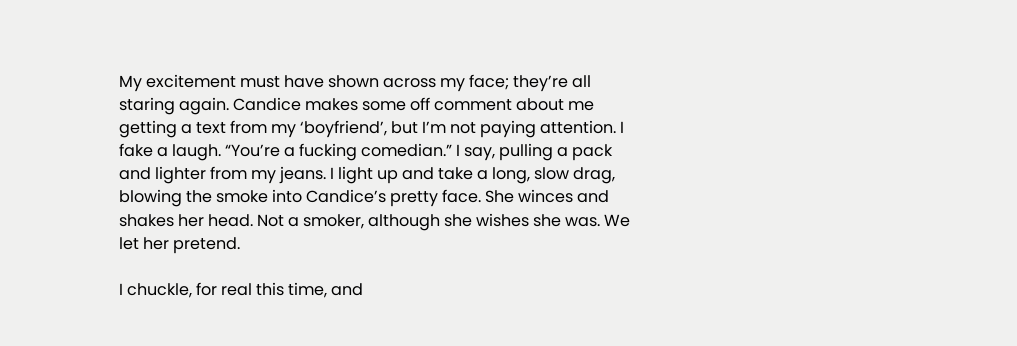My excitement must have shown across my face; they’re all staring again. Candice makes some off comment about me getting a text from my ‘boyfriend’, but I’m not paying attention. I fake a laugh. “You’re a fucking comedian.” I say, pulling a pack and lighter from my jeans. I light up and take a long, slow drag, blowing the smoke into Candice’s pretty face. She winces and shakes her head. Not a smoker, although she wishes she was. We let her pretend.

I chuckle, for real this time, and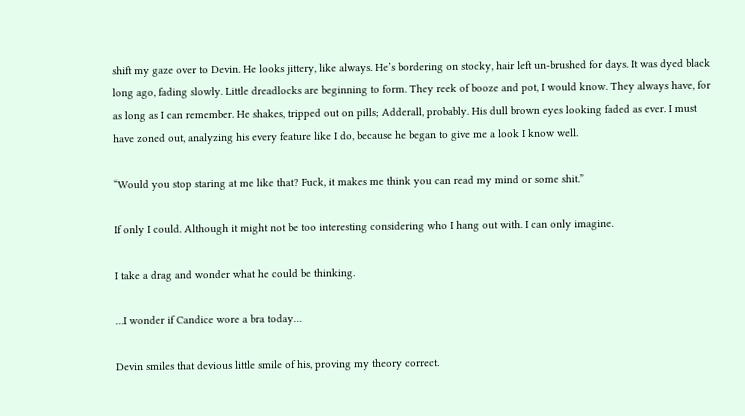shift my gaze over to Devin. He looks jittery, like always. He’s bordering on stocky, hair left un-brushed for days. It was dyed black long ago, fading slowly. Little dreadlocks are beginning to form. They reek of booze and pot, I would know. They always have, for as long as I can remember. He shakes, tripped out on pills; Adderall, probably. His dull brown eyes looking faded as ever. I must have zoned out, analyzing his every feature like I do, because he began to give me a look I know well.

“Would you stop staring at me like that? Fuck, it makes me think you can read my mind or some shit.”

If only I could. Although it might not be too interesting considering who I hang out with. I can only imagine.

I take a drag and wonder what he could be thinking.

…I wonder if Candice wore a bra today…

Devin smiles that devious little smile of his, proving my theory correct.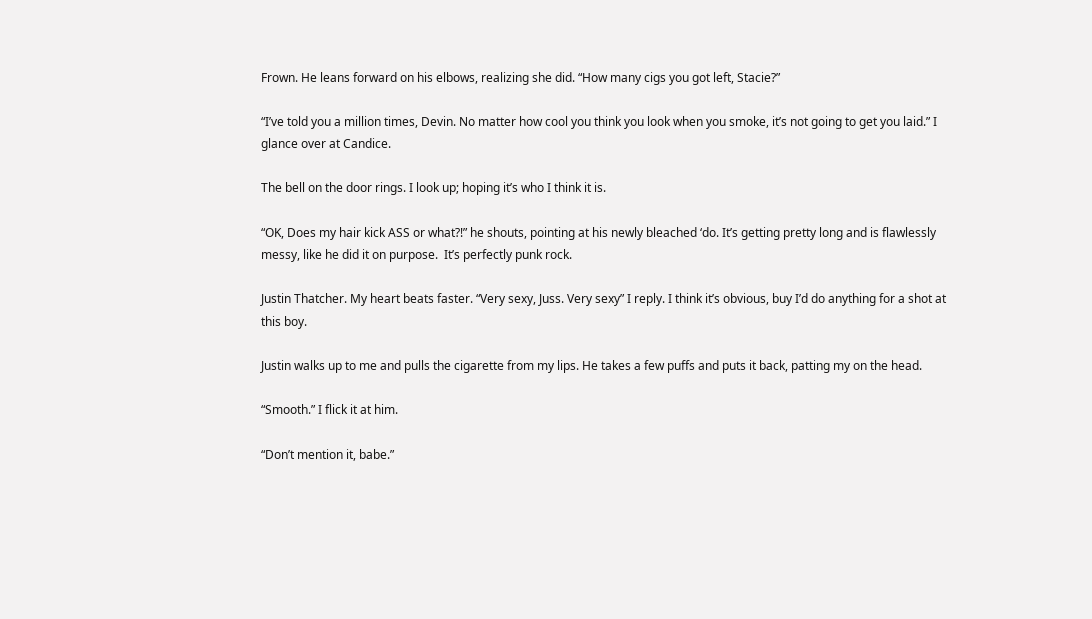Frown. He leans forward on his elbows, realizing she did. “How many cigs you got left, Stacie?”

“I’ve told you a million times, Devin. No matter how cool you think you look when you smoke, it’s not going to get you laid.” I glance over at Candice.

The bell on the door rings. I look up; hoping it’s who I think it is.

“OK, Does my hair kick ASS or what?!” he shouts, pointing at his newly bleached ‘do. It’s getting pretty long and is flawlessly messy, like he did it on purpose.  It’s perfectly punk rock.

Justin Thatcher. My heart beats faster. “Very sexy, Juss. Very sexy” I reply. I think it’s obvious, buy I’d do anything for a shot at this boy.

Justin walks up to me and pulls the cigarette from my lips. He takes a few puffs and puts it back, patting my on the head.

“Smooth.” I flick it at him.

“Don’t mention it, babe.”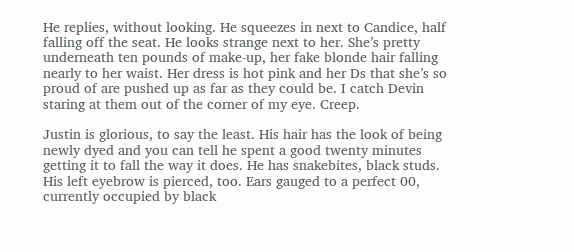He replies, without looking. He squeezes in next to Candice, half falling off the seat. He looks strange next to her. She’s pretty underneath ten pounds of make-up, her fake blonde hair falling nearly to her waist. Her dress is hot pink and her Ds that she’s so proud of are pushed up as far as they could be. I catch Devin staring at them out of the corner of my eye. Creep.

Justin is glorious, to say the least. His hair has the look of being newly dyed and you can tell he spent a good twenty minutes getting it to fall the way it does. He has snakebites, black studs. His left eyebrow is pierced, too. Ears gauged to a perfect 00, currently occupied by black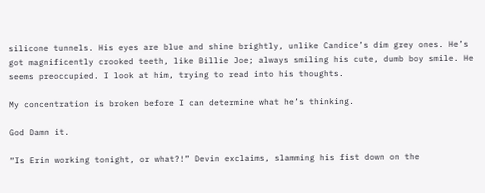silicone tunnels. His eyes are blue and shine brightly, unlike Candice’s dim grey ones. He’s got magnificently crooked teeth, like Billie Joe; always smiling his cute, dumb boy smile. He seems preoccupied. I look at him, trying to read into his thoughts.

My concentration is broken before I can determine what he’s thinking.

God Damn it.

“Is Erin working tonight, or what?!” Devin exclaims, slamming his fist down on the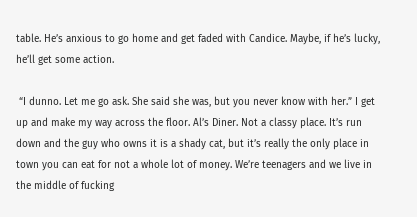table. He’s anxious to go home and get faded with Candice. Maybe, if he’s lucky, he’ll get some action.

 “I dunno. Let me go ask. She said she was, but you never know with her.” I get up and make my way across the floor. Al’s Diner. Not a classy place. It’s run down and the guy who owns it is a shady cat, but it’s really the only place in town you can eat for not a whole lot of money. We’re teenagers and we live in the middle of fucking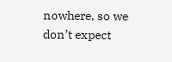nowhere, so we don’t expect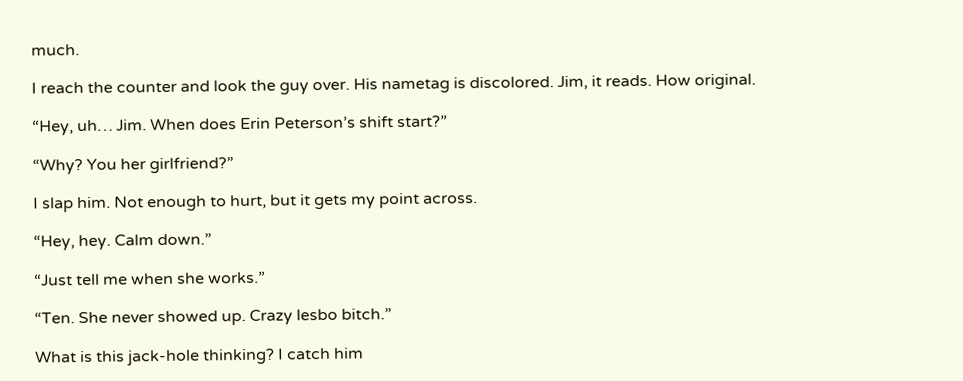much.

I reach the counter and look the guy over. His nametag is discolored. Jim, it reads. How original.

“Hey, uh… Jim. When does Erin Peterson’s shift start?”

“Why? You her girlfriend?”

I slap him. Not enough to hurt, but it gets my point across.

“Hey, hey. Calm down.”

“Just tell me when she works.”

“Ten. She never showed up. Crazy lesbo bitch.”

What is this jack-hole thinking? I catch him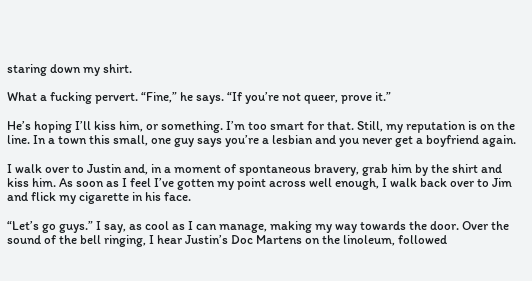staring down my shirt.

What a fucking pervert. “Fine,” he says. “If you’re not queer, prove it.”

He’s hoping I’ll kiss him, or something. I’m too smart for that. Still, my reputation is on the line. In a town this small, one guy says you’re a lesbian and you never get a boyfriend again.

I walk over to Justin and, in a moment of spontaneous bravery, grab him by the shirt and kiss him. As soon as I feel I’ve gotten my point across well enough, I walk back over to Jim and flick my cigarette in his face.

“Let’s go guys.” I say, as cool as I can manage, making my way towards the door. Over the sound of the bell ringing, I hear Justin’s Doc Martens on the linoleum, followed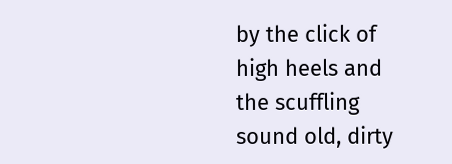by the click of high heels and the scuffling sound old, dirty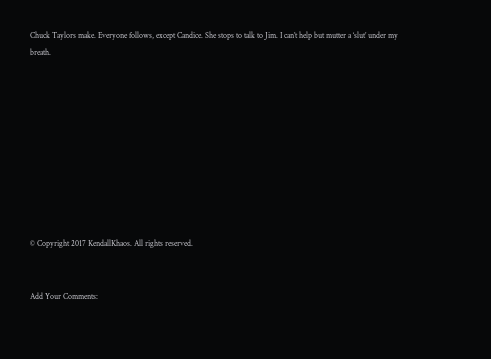Chuck Taylors make. Everyone follows, except Candice. She stops to talk to Jim. I can’t help but mutter a ‘slut’ under my breath.










© Copyright 2017 KendallKhaos. All rights reserved.


Add Your Comments: